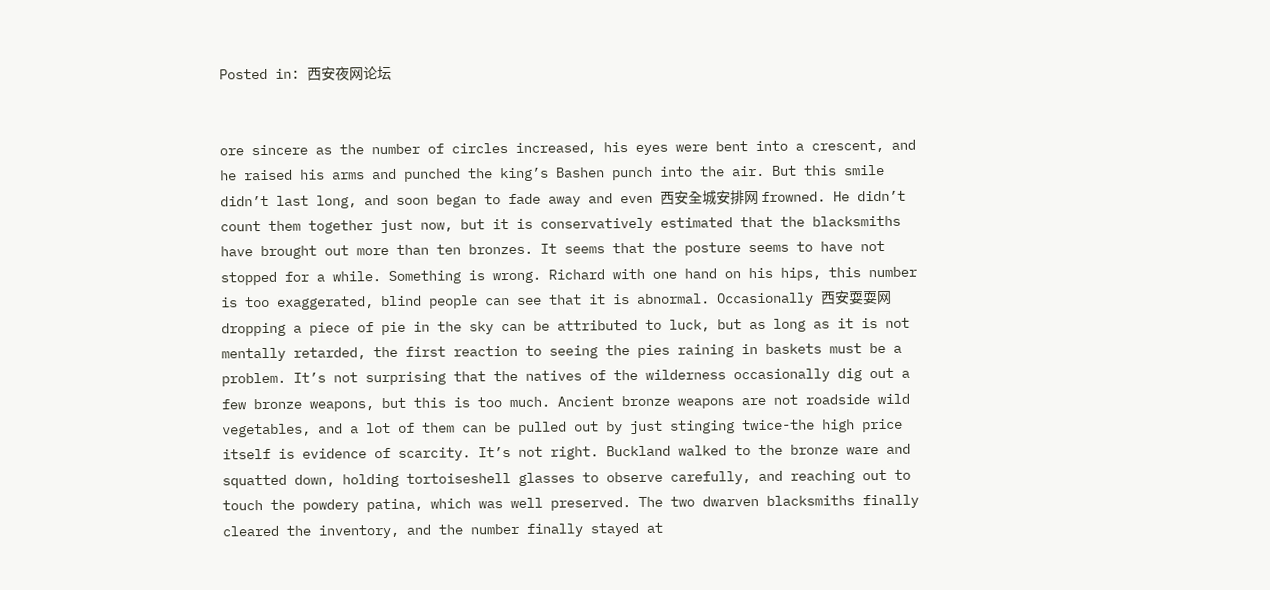Posted in: 西安夜网论坛


ore sincere as the number of circles increased, his eyes were bent into a crescent, and he raised his arms and punched the king’s Bashen punch into the air. But this smile didn’t last long, and soon began to fade away and even 西安全城安排网 frowned. He didn’t count them together just now, but it is conservatively estimated that the blacksmiths have brought out more than ten bronzes. It seems that the posture seems to have not stopped for a while. Something is wrong. Richard with one hand on his hips, this number is too exaggerated, blind people can see that it is abnormal. Occasionally 西安耍耍网 dropping a piece of pie in the sky can be attributed to luck, but as long as it is not mentally retarded, the first reaction to seeing the pies raining in baskets must be a problem. It’s not surprising that the natives of the wilderness occasionally dig out a few bronze weapons, but this is too much. Ancient bronze weapons are not roadside wild vegetables, and a lot of them can be pulled out by just stinging twice-the high price itself is evidence of scarcity. It’s not right. Buckland walked to the bronze ware and squatted down, holding tortoiseshell glasses to observe carefully, and reaching out to touch the powdery patina, which was well preserved. The two dwarven blacksmiths finally cleared the inventory, and the number finally stayed at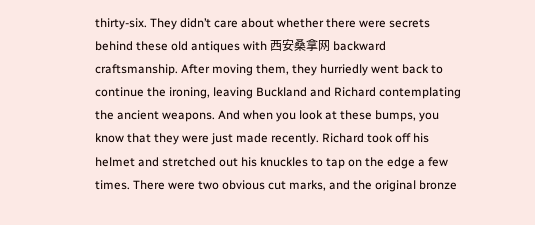thirty-six. They didn’t care about whether there were secrets behind these old antiques with 西安桑拿网 backward craftsmanship. After moving them, they hurriedly went back to continue the ironing, leaving Buckland and Richard contemplating the ancient weapons. And when you look at these bumps, you know that they were just made recently. Richard took off his helmet and stretched out his knuckles to tap on the edge a few times. There were two obvious cut marks, and the original bronze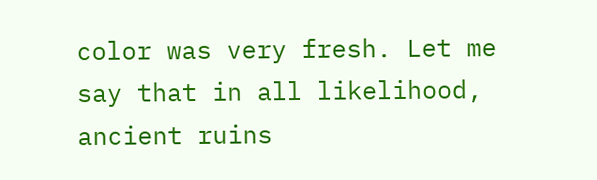color was very fresh. Let me say that in all likelihood, ancient ruins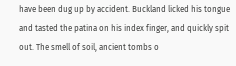have been dug up by accident. Buckland licked his tongue and tasted the patina on his index finger, and quickly spit out. The smell of soil, ancient tombs o